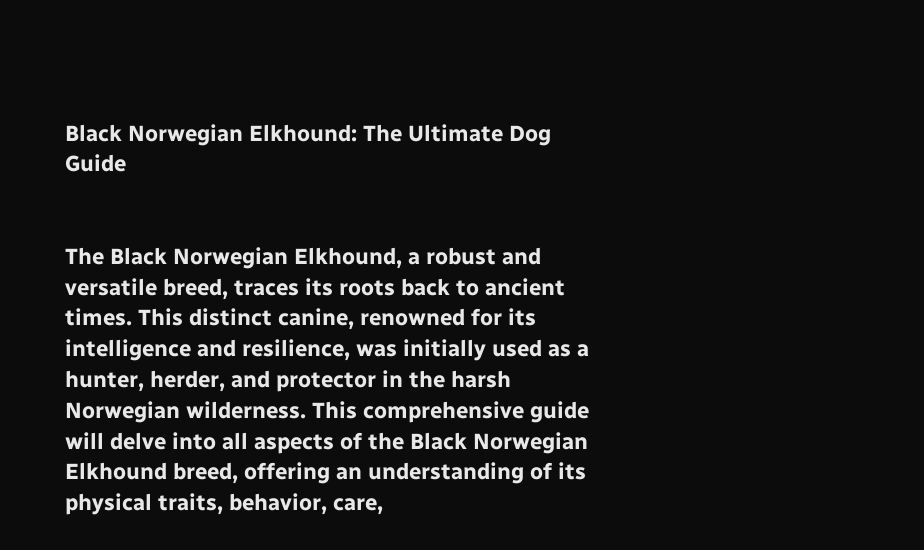Black Norwegian Elkhound: The Ultimate Dog Guide


The Black Norwegian Elkhound, a robust and versatile breed, traces its roots back to ancient times. This distinct canine, renowned for its intelligence and resilience, was initially used as a hunter, herder, and protector in the harsh Norwegian wilderness. This comprehensive guide will delve into all aspects of the Black Norwegian Elkhound breed, offering an understanding of its physical traits, behavior, care,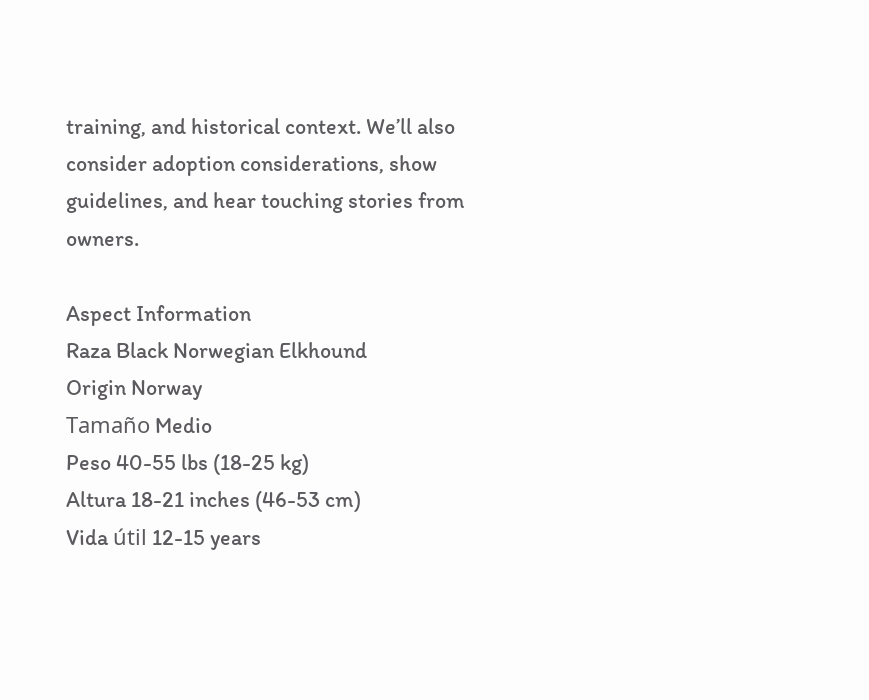training, and historical context. We’ll also consider adoption considerations, show guidelines, and hear touching stories from owners.

Aspect Information
Raza Black Norwegian Elkhound
Origin Norway
Tamaño Medio
Peso 40-55 lbs (18-25 kg)
Altura 18-21 inches (46-53 cm)
Vida útil 12-15 years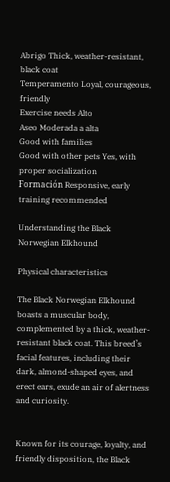Abrigo Thick, weather-resistant, black coat
Temperamento Loyal, courageous, friendly
Exercise needs Alto
Aseo Moderada a alta
Good with families
Good with other pets Yes, with proper socialization
Formación Responsive, early training recommended

Understanding the Black Norwegian Elkhound

Physical characteristics

The Black Norwegian Elkhound boasts a muscular body, complemented by a thick, weather-resistant black coat. This breed’s facial features, including their dark, almond-shaped eyes, and erect ears, exude an air of alertness and curiosity.


Known for its courage, loyalty, and friendly disposition, the Black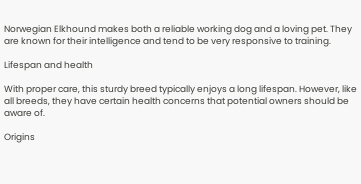Norwegian Elkhound makes both a reliable working dog and a loving pet. They are known for their intelligence and tend to be very responsive to training.

Lifespan and health

With proper care, this sturdy breed typically enjoys a long lifespan. However, like all breeds, they have certain health concerns that potential owners should be aware of.

Origins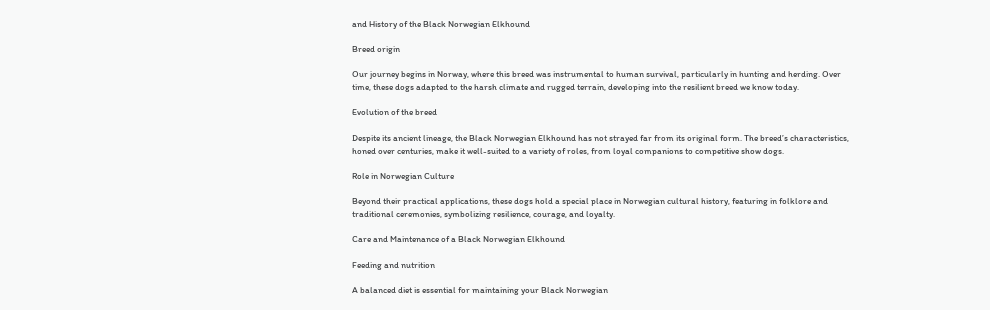and History of the Black Norwegian Elkhound

Breed origin

Our journey begins in Norway, where this breed was instrumental to human survival, particularly in hunting and herding. Over time, these dogs adapted to the harsh climate and rugged terrain, developing into the resilient breed we know today.

Evolution of the breed

Despite its ancient lineage, the Black Norwegian Elkhound has not strayed far from its original form. The breed’s characteristics, honed over centuries, make it well-suited to a variety of roles, from loyal companions to competitive show dogs.

Role in Norwegian Culture

Beyond their practical applications, these dogs hold a special place in Norwegian cultural history, featuring in folklore and traditional ceremonies, symbolizing resilience, courage, and loyalty.

Care and Maintenance of a Black Norwegian Elkhound

Feeding and nutrition

A balanced diet is essential for maintaining your Black Norwegian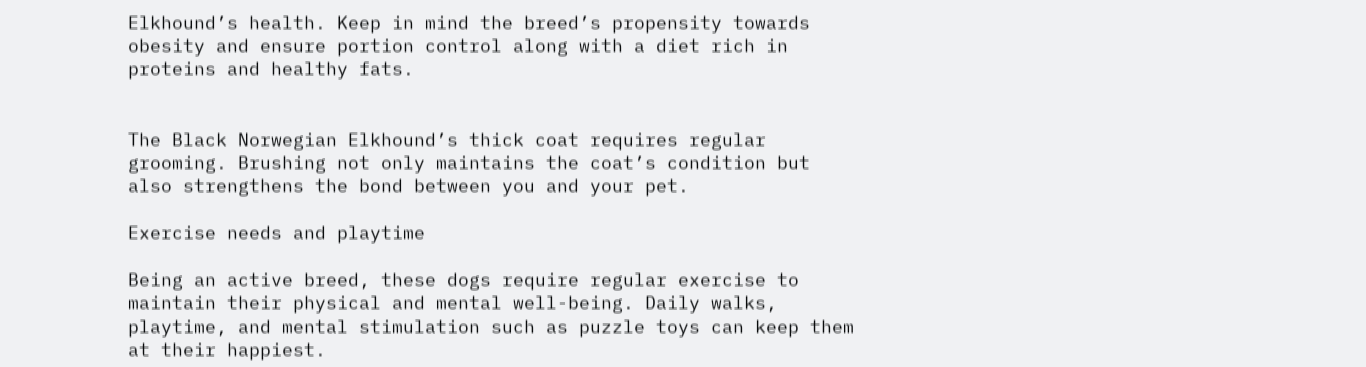Elkhound’s health. Keep in mind the breed’s propensity towards obesity and ensure portion control along with a diet rich in proteins and healthy fats.


The Black Norwegian Elkhound’s thick coat requires regular grooming. Brushing not only maintains the coat’s condition but also strengthens the bond between you and your pet.

Exercise needs and playtime

Being an active breed, these dogs require regular exercise to maintain their physical and mental well-being. Daily walks, playtime, and mental stimulation such as puzzle toys can keep them at their happiest.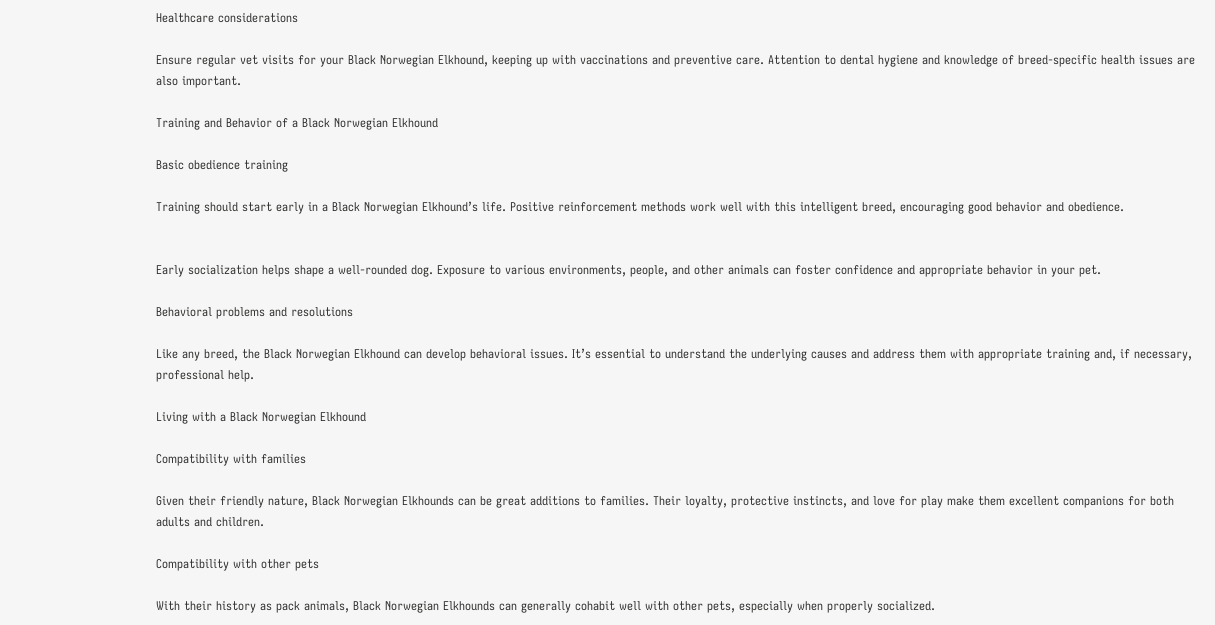Healthcare considerations

Ensure regular vet visits for your Black Norwegian Elkhound, keeping up with vaccinations and preventive care. Attention to dental hygiene and knowledge of breed-specific health issues are also important.

Training and Behavior of a Black Norwegian Elkhound

Basic obedience training

Training should start early in a Black Norwegian Elkhound’s life. Positive reinforcement methods work well with this intelligent breed, encouraging good behavior and obedience.


Early socialization helps shape a well-rounded dog. Exposure to various environments, people, and other animals can foster confidence and appropriate behavior in your pet.

Behavioral problems and resolutions

Like any breed, the Black Norwegian Elkhound can develop behavioral issues. It’s essential to understand the underlying causes and address them with appropriate training and, if necessary, professional help.

Living with a Black Norwegian Elkhound

Compatibility with families

Given their friendly nature, Black Norwegian Elkhounds can be great additions to families. Their loyalty, protective instincts, and love for play make them excellent companions for both adults and children.

Compatibility with other pets

With their history as pack animals, Black Norwegian Elkhounds can generally cohabit well with other pets, especially when properly socialized.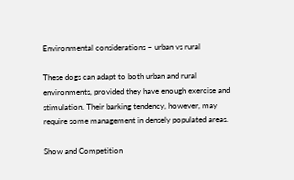Environmental considerations – urban vs rural

These dogs can adapt to both urban and rural environments, provided they have enough exercise and stimulation. Their barking tendency, however, may require some management in densely populated areas.

Show and Competition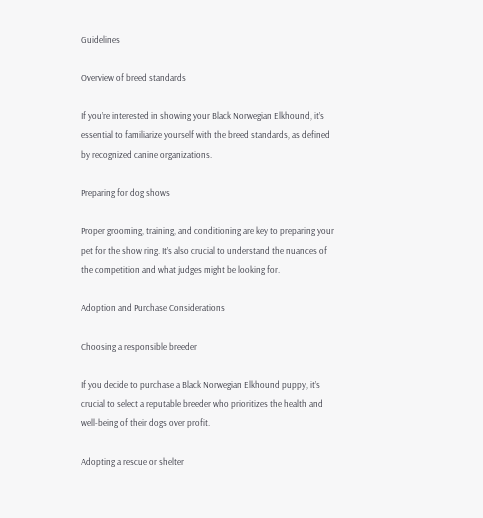Guidelines

Overview of breed standards

If you’re interested in showing your Black Norwegian Elkhound, it’s essential to familiarize yourself with the breed standards, as defined by recognized canine organizations.

Preparing for dog shows

Proper grooming, training, and conditioning are key to preparing your pet for the show ring. It’s also crucial to understand the nuances of the competition and what judges might be looking for.

Adoption and Purchase Considerations

Choosing a responsible breeder

If you decide to purchase a Black Norwegian Elkhound puppy, it’s crucial to select a reputable breeder who prioritizes the health and well-being of their dogs over profit.

Adopting a rescue or shelter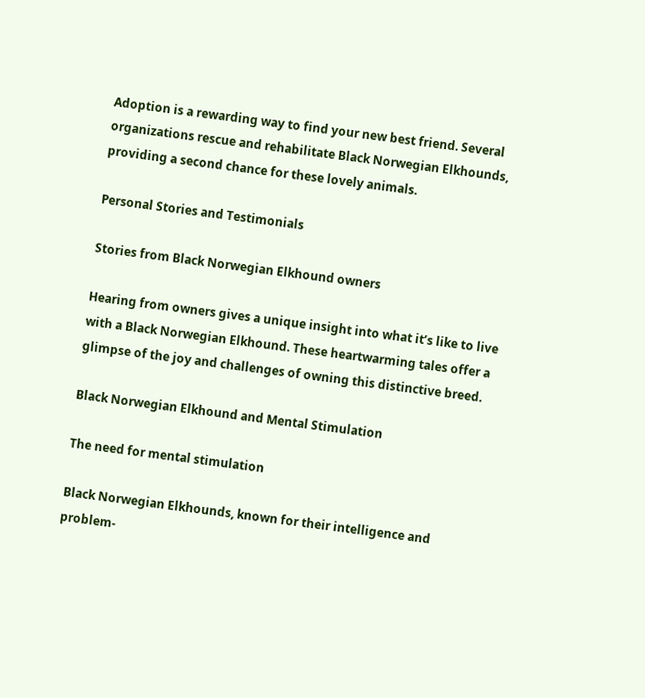Adoption is a rewarding way to find your new best friend. Several organizations rescue and rehabilitate Black Norwegian Elkhounds, providing a second chance for these lovely animals.

Personal Stories and Testimonials

Stories from Black Norwegian Elkhound owners

Hearing from owners gives a unique insight into what it’s like to live with a Black Norwegian Elkhound. These heartwarming tales offer a glimpse of the joy and challenges of owning this distinctive breed.

Black Norwegian Elkhound and Mental Stimulation

The need for mental stimulation

Black Norwegian Elkhounds, known for their intelligence and problem-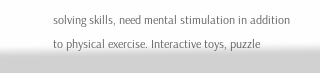solving skills, need mental stimulation in addition to physical exercise. Interactive toys, puzzle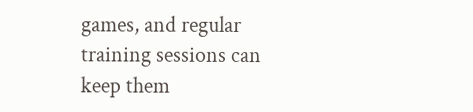games, and regular training sessions can keep them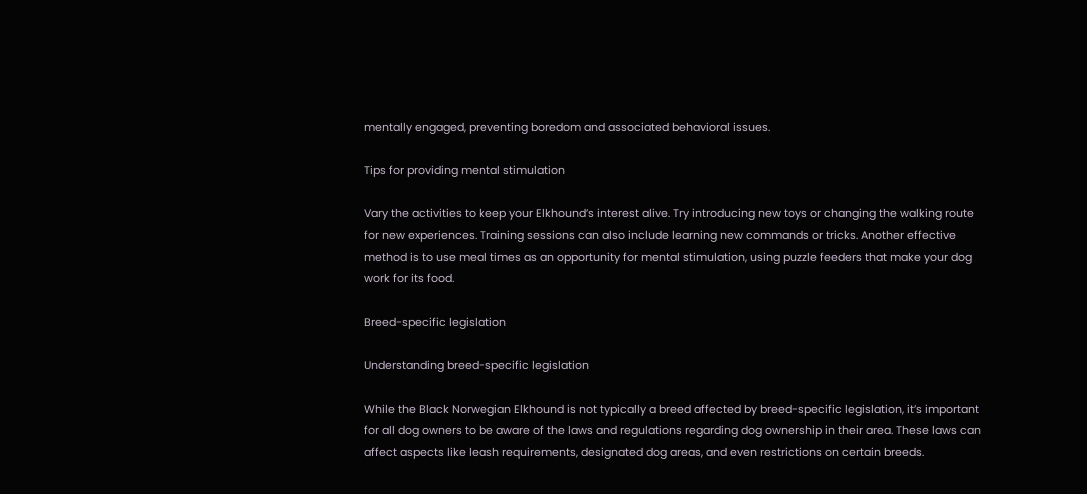mentally engaged, preventing boredom and associated behavioral issues.

Tips for providing mental stimulation

Vary the activities to keep your Elkhound’s interest alive. Try introducing new toys or changing the walking route for new experiences. Training sessions can also include learning new commands or tricks. Another effective method is to use meal times as an opportunity for mental stimulation, using puzzle feeders that make your dog work for its food.

Breed-specific legislation

Understanding breed-specific legislation

While the Black Norwegian Elkhound is not typically a breed affected by breed-specific legislation, it’s important for all dog owners to be aware of the laws and regulations regarding dog ownership in their area. These laws can affect aspects like leash requirements, designated dog areas, and even restrictions on certain breeds.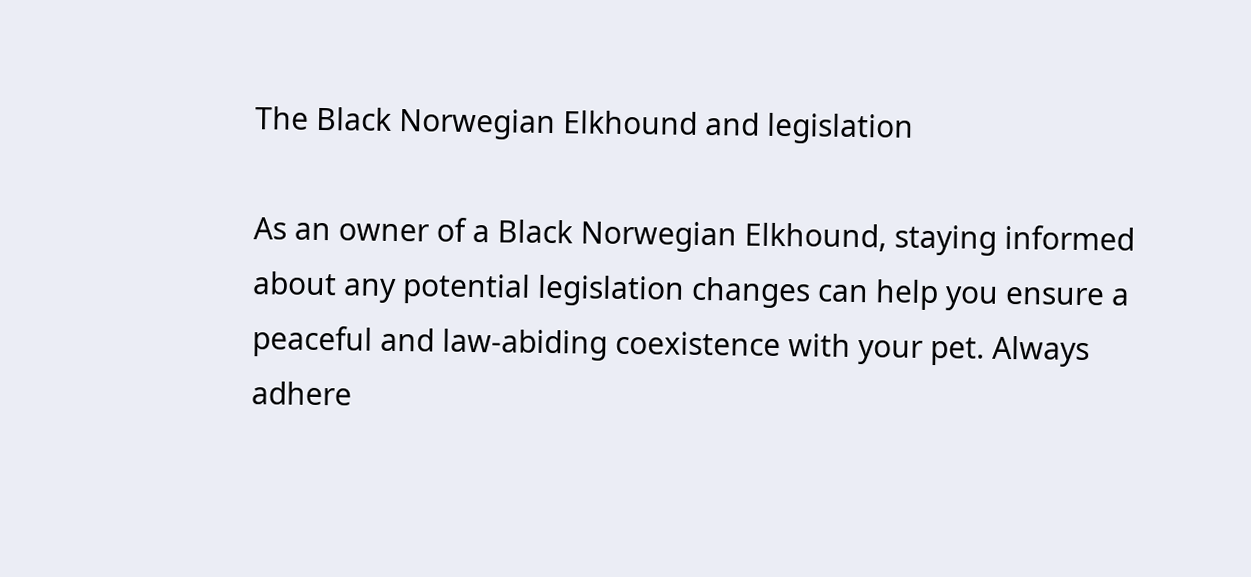The Black Norwegian Elkhound and legislation

As an owner of a Black Norwegian Elkhound, staying informed about any potential legislation changes can help you ensure a peaceful and law-abiding coexistence with your pet. Always adhere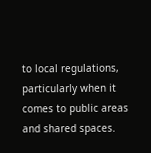to local regulations, particularly when it comes to public areas and shared spaces.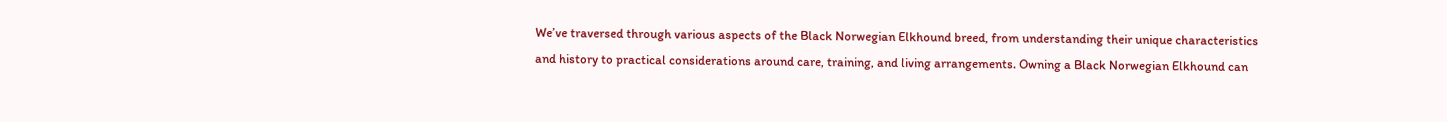We’ve traversed through various aspects of the Black Norwegian Elkhound breed, from understanding their unique characteristics and history to practical considerations around care, training, and living arrangements. Owning a Black Norwegian Elkhound can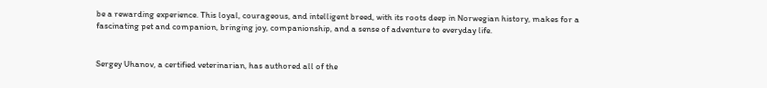be a rewarding experience. This loyal, courageous, and intelligent breed, with its roots deep in Norwegian history, makes for a fascinating pet and companion, bringing joy, companionship, and a sense of adventure to everyday life.


Sergey Uhanov, a certified veterinarian, has authored all of the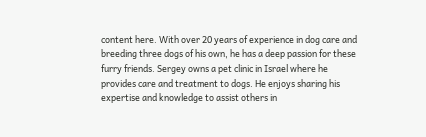content here. With over 20 years of experience in dog care and breeding three dogs of his own, he has a deep passion for these furry friends. Sergey owns a pet clinic in Israel where he provides care and treatment to dogs. He enjoys sharing his expertise and knowledge to assist others in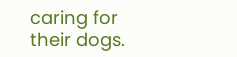caring for their dogs.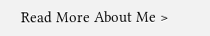Read More About Me >